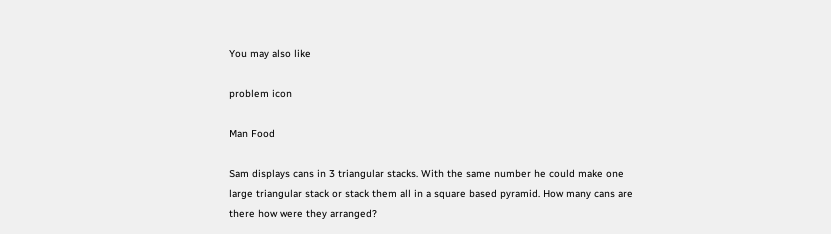You may also like

problem icon

Man Food

Sam displays cans in 3 triangular stacks. With the same number he could make one large triangular stack or stack them all in a square based pyramid. How many cans are there how were they arranged?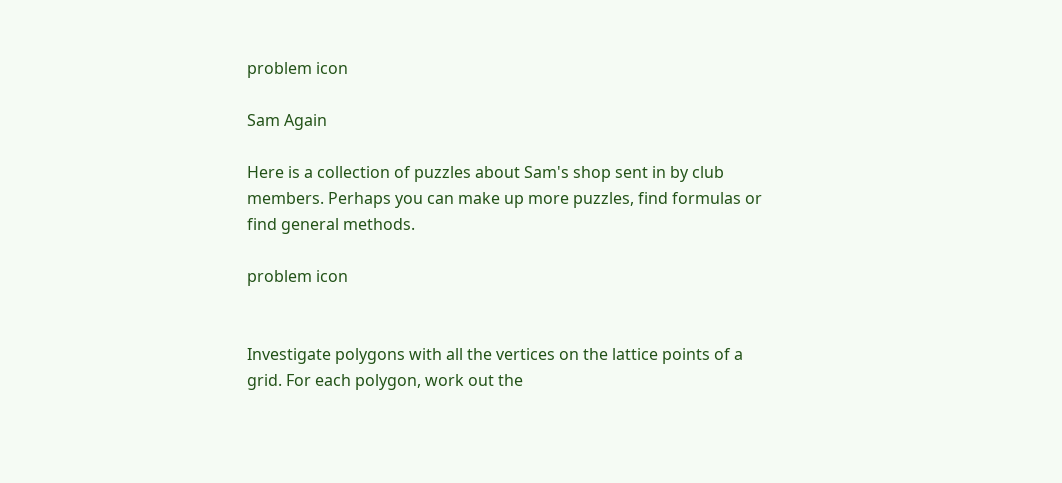problem icon

Sam Again

Here is a collection of puzzles about Sam's shop sent in by club members. Perhaps you can make up more puzzles, find formulas or find general methods.

problem icon


Investigate polygons with all the vertices on the lattice points of a grid. For each polygon, work out the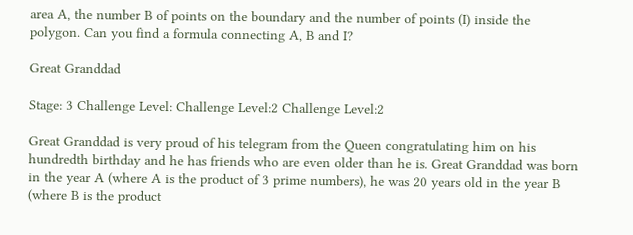area A, the number B of points on the boundary and the number of points (I) inside the polygon. Can you find a formula connecting A, B and I?

Great Granddad

Stage: 3 Challenge Level: Challenge Level:2 Challenge Level:2

Great Granddad is very proud of his telegram from the Queen congratulating him on his hundredth birthday and he has friends who are even older than he is. Great Granddad was born in the year A (where A is the product of 3 prime numbers), he was 20 years old in the year B (where B is the product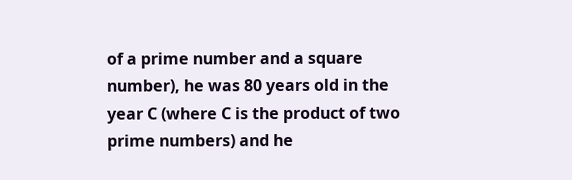of a prime number and a square number), he was 80 years old in the year C (where C is the product of two prime numbers) and he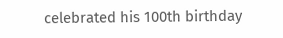celebrated his 100th birthday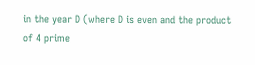in the year D (where D is even and the product of 4 prime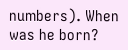numbers). When was he born?